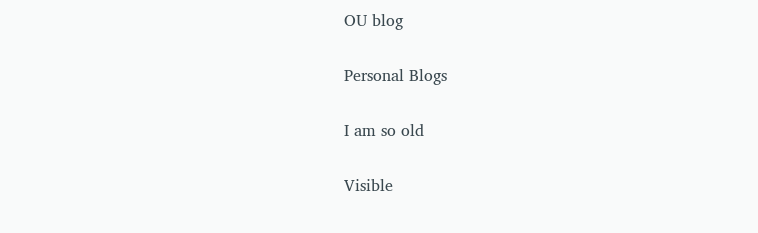OU blog

Personal Blogs

I am so old

Visible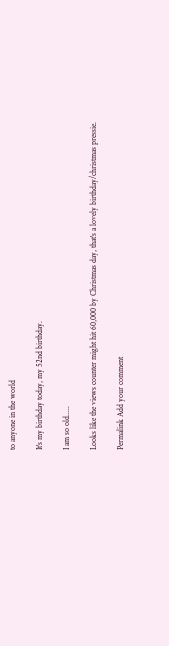to anyone in the world

It's my birthday today, my 52nd birthday.

I am so old.....

Looks like the views counter might hit 60,000 by Christmas day, that's a lovely birthday/christmas pressie.

Permalink Add your comment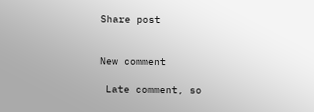Share post


New comment

 Late comment, so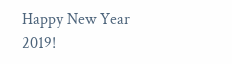Happy New Year 2019!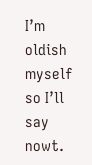I’m oldish myself so I’ll say nowt.